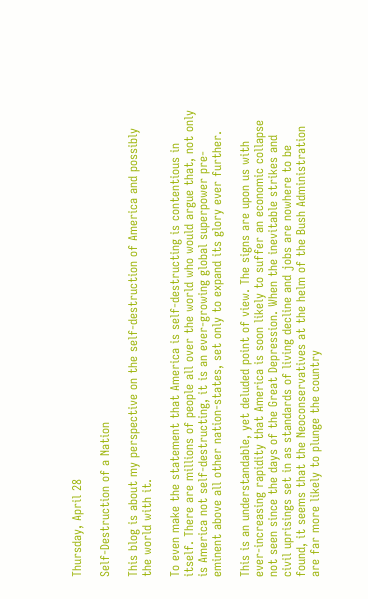Thursday, April 28

Self-Destruction of a Nation

This blog is about my perspective on the self-destruction of America and possibly the world with it.

To even make the statement that America is self-destructing is contentious in itself. There are millions of people all over the world who would argue that, not only is America not self-destructing, it is an ever-growing global superpower pre-eminent above all other nation-states, set only to expand its glory ever further.

This is an understandable, yet deluded point of view. The signs are upon us with ever-increasing rapidity that America is soon likely to suffer an economic collapse not seen since the days of the Great Depression. When the inevitable strikes and civil uprisings set in as standards of living decline and jobs are nowhere to be found, it seems that the Neoconservatives at the helm of the Bush Administration are far more likely to plunge the country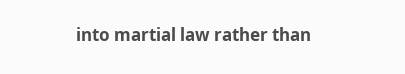into martial law rather than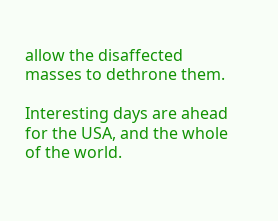allow the disaffected masses to dethrone them.

Interesting days are ahead for the USA, and the whole of the world.